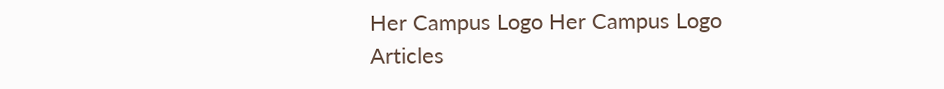Her Campus Logo Her Campus Logo
Articles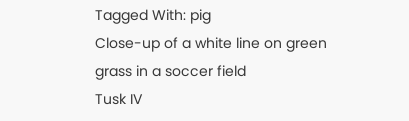Tagged With: pig
Close-up of a white line on green grass in a soccer field
Tusk IV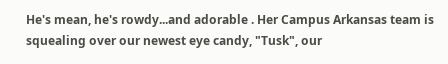He's mean, he's rowdy...and adorable . Her Campus Arkansas team is squealing over our newest eye candy, "Tusk", our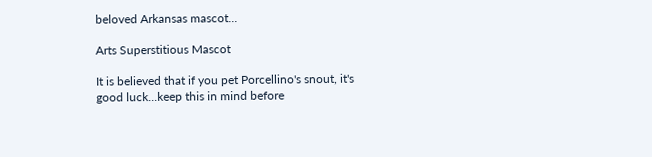beloved Arkansas mascot...

Arts Superstitious Mascot

It is believed that if you pet Porcellino's snout, it's good luck...keep this in mind before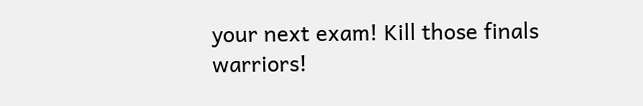your next exam! Kill those finals warriors!